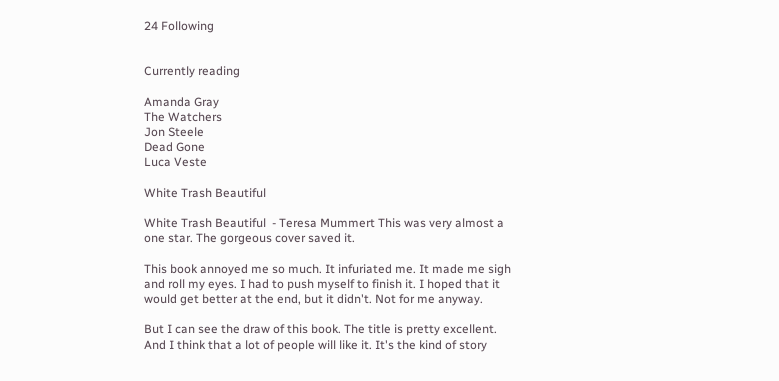24 Following


Currently reading

Amanda Gray
The Watchers
Jon Steele
Dead Gone
Luca Veste

White Trash Beautiful

White Trash Beautiful  - Teresa Mummert This was very almost a one star. The gorgeous cover saved it.

This book annoyed me so much. It infuriated me. It made me sigh and roll my eyes. I had to push myself to finish it. I hoped that it would get better at the end, but it didn't. Not for me anyway.

But I can see the draw of this book. The title is pretty excellent. And I think that a lot of people will like it. It's the kind of story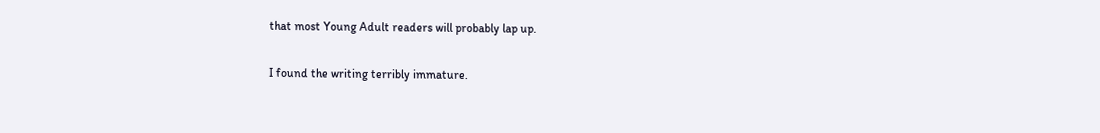that most Young Adult readers will probably lap up.

I found the writing terribly immature.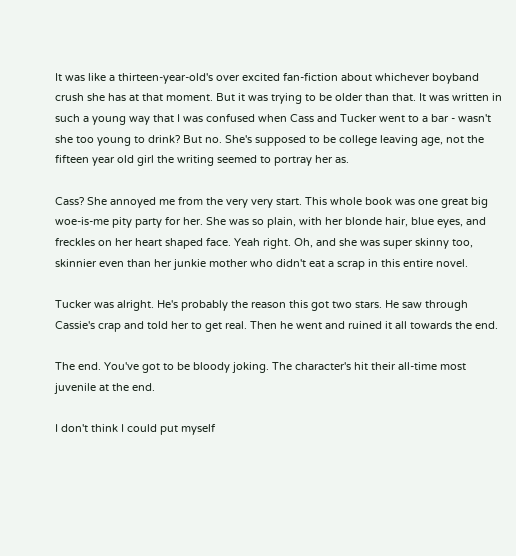It was like a thirteen-year-old's over excited fan-fiction about whichever boyband crush she has at that moment. But it was trying to be older than that. It was written in such a young way that I was confused when Cass and Tucker went to a bar - wasn't she too young to drink? But no. She's supposed to be college leaving age, not the fifteen year old girl the writing seemed to portray her as.

Cass? She annoyed me from the very very start. This whole book was one great big woe-is-me pity party for her. She was so plain, with her blonde hair, blue eyes, and freckles on her heart shaped face. Yeah right. Oh, and she was super skinny too, skinnier even than her junkie mother who didn't eat a scrap in this entire novel.

Tucker was alright. He's probably the reason this got two stars. He saw through Cassie's crap and told her to get real. Then he went and ruined it all towards the end.

The end. You've got to be bloody joking. The character's hit their all-time most juvenile at the end.

I don't think I could put myself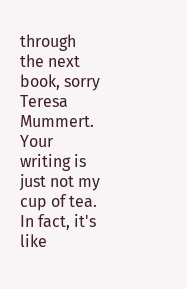through the next book, sorry Teresa Mummert. Your writing is just not my cup of tea. In fact, it's like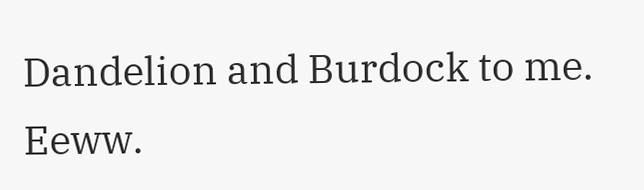Dandelion and Burdock to me. Eeww.